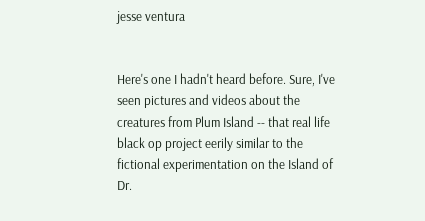jesse ventura


Here's one I hadn't heard before. Sure, I've seen pictures and videos about the creatures from Plum Island -- that real life black op project eerily similar to the fictional experimentation on the Island of Dr.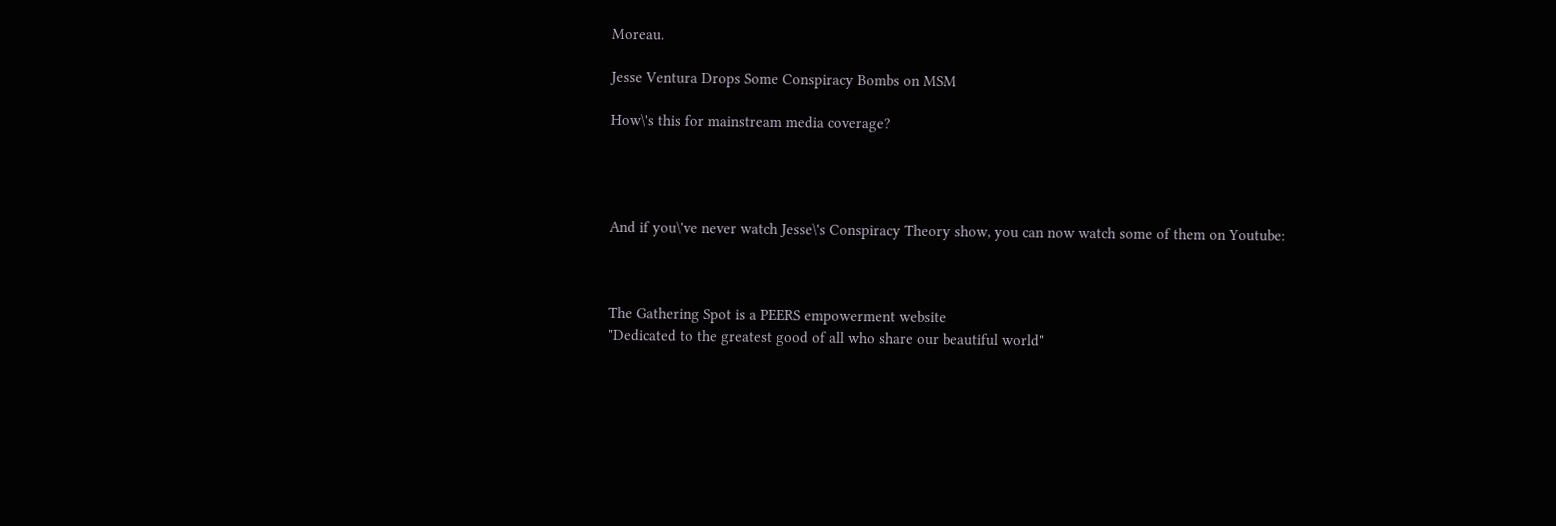Moreau.

Jesse Ventura Drops Some Conspiracy Bombs on MSM

How\'s this for mainstream media coverage?




And if you\'ve never watch Jesse\'s Conspiracy Theory show, you can now watch some of them on Youtube:



The Gathering Spot is a PEERS empowerment website
"Dedicated to the greatest good of all who share our beautiful world"